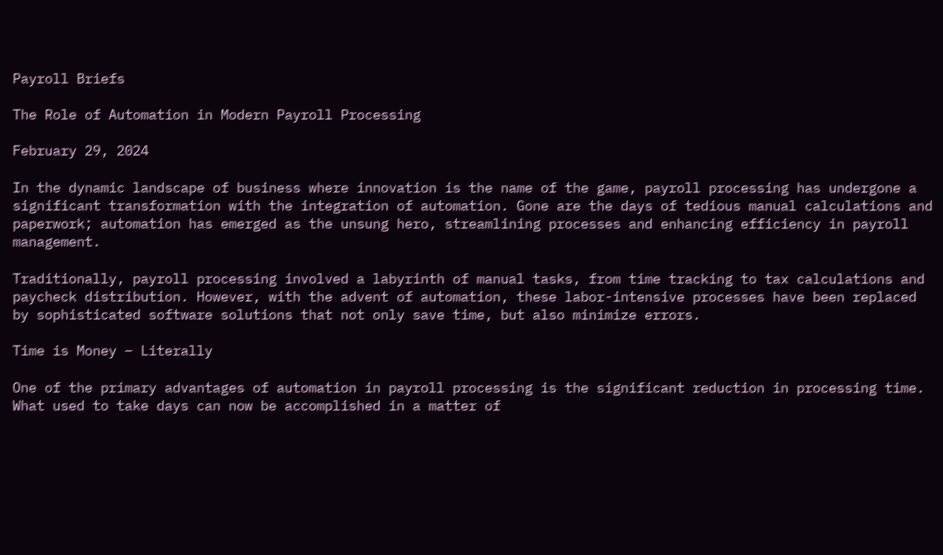Payroll Briefs

The Role of Automation in Modern Payroll Processing

February 29, 2024

In the dynamic landscape of business where innovation is the name of the game, payroll processing has undergone a significant transformation with the integration of automation. Gone are the days of tedious manual calculations and paperwork; automation has emerged as the unsung hero, streamlining processes and enhancing efficiency in payroll management.

Traditionally, payroll processing involved a labyrinth of manual tasks, from time tracking to tax calculations and paycheck distribution. However, with the advent of automation, these labor-intensive processes have been replaced by sophisticated software solutions that not only save time, but also minimize errors.

Time is Money – Literally

One of the primary advantages of automation in payroll processing is the significant reduction in processing time. What used to take days can now be accomplished in a matter of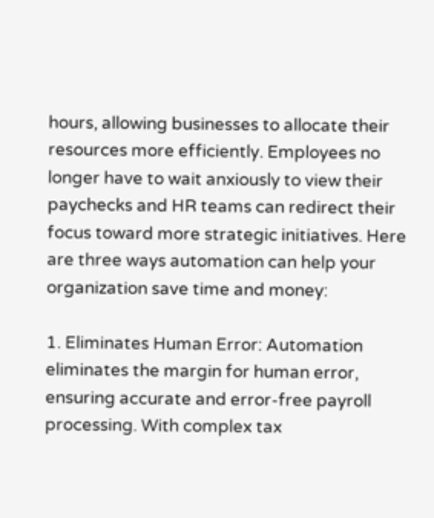hours, allowing businesses to allocate their resources more efficiently. Employees no longer have to wait anxiously to view their paychecks and HR teams can redirect their focus toward more strategic initiatives. Here are three ways automation can help your organization save time and money:

1. Eliminates Human Error: Automation eliminates the margin for human error, ensuring accurate and error-free payroll processing. With complex tax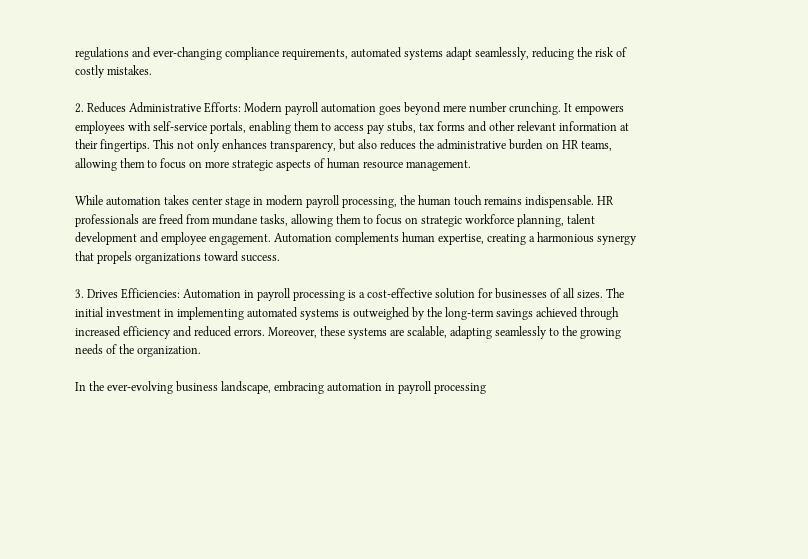regulations and ever-changing compliance requirements, automated systems adapt seamlessly, reducing the risk of costly mistakes.

2. Reduces Administrative Efforts: Modern payroll automation goes beyond mere number crunching. It empowers employees with self-service portals, enabling them to access pay stubs, tax forms and other relevant information at their fingertips. This not only enhances transparency, but also reduces the administrative burden on HR teams, allowing them to focus on more strategic aspects of human resource management.

While automation takes center stage in modern payroll processing, the human touch remains indispensable. HR professionals are freed from mundane tasks, allowing them to focus on strategic workforce planning, talent development and employee engagement. Automation complements human expertise, creating a harmonious synergy that propels organizations toward success.

3. Drives Efficiencies: Automation in payroll processing is a cost-effective solution for businesses of all sizes. The initial investment in implementing automated systems is outweighed by the long-term savings achieved through increased efficiency and reduced errors. Moreover, these systems are scalable, adapting seamlessly to the growing needs of the organization.

In the ever-evolving business landscape, embracing automation in payroll processing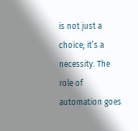is not just a choice; it’s a necessity. The role of automation goes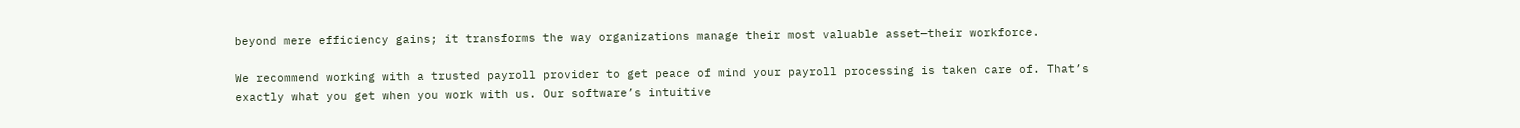beyond mere efficiency gains; it transforms the way organizations manage their most valuable asset—their workforce.

We recommend working with a trusted payroll provider to get peace of mind your payroll processing is taken care of. That’s exactly what you get when you work with us. Our software’s intuitive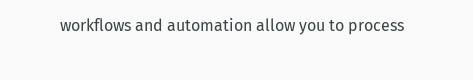workflows and automation allow you to process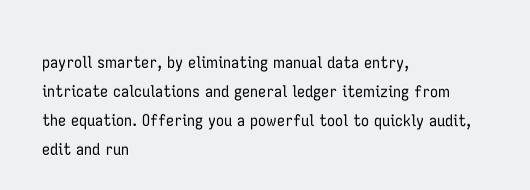payroll smarter, by eliminating manual data entry, intricate calculations and general ledger itemizing from the equation. Offering you a powerful tool to quickly audit, edit and run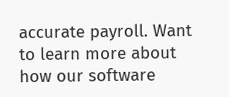accurate payroll. Want to learn more about how our software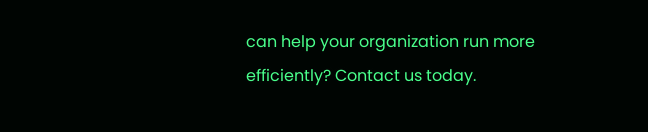can help your organization run more efficiently? Contact us today.